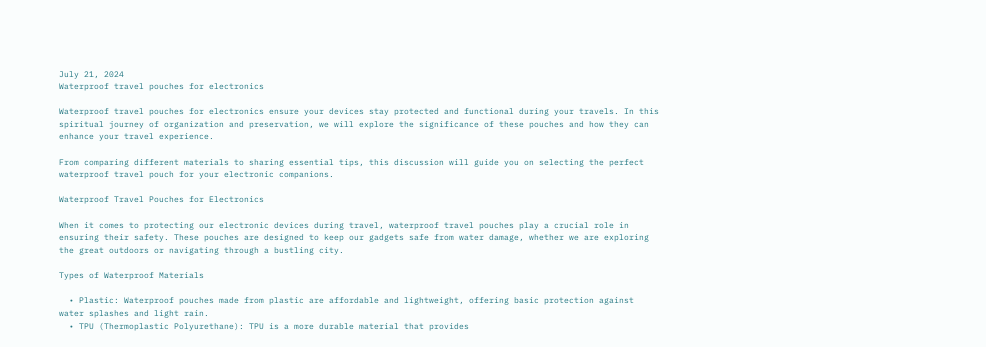July 21, 2024
Waterproof travel pouches for electronics

Waterproof travel pouches for electronics ensure your devices stay protected and functional during your travels. In this spiritual journey of organization and preservation, we will explore the significance of these pouches and how they can enhance your travel experience.

From comparing different materials to sharing essential tips, this discussion will guide you on selecting the perfect waterproof travel pouch for your electronic companions.

Waterproof Travel Pouches for Electronics

When it comes to protecting our electronic devices during travel, waterproof travel pouches play a crucial role in ensuring their safety. These pouches are designed to keep our gadgets safe from water damage, whether we are exploring the great outdoors or navigating through a bustling city.

Types of Waterproof Materials

  • Plastic: Waterproof pouches made from plastic are affordable and lightweight, offering basic protection against water splashes and light rain.
  • TPU (Thermoplastic Polyurethane): TPU is a more durable material that provides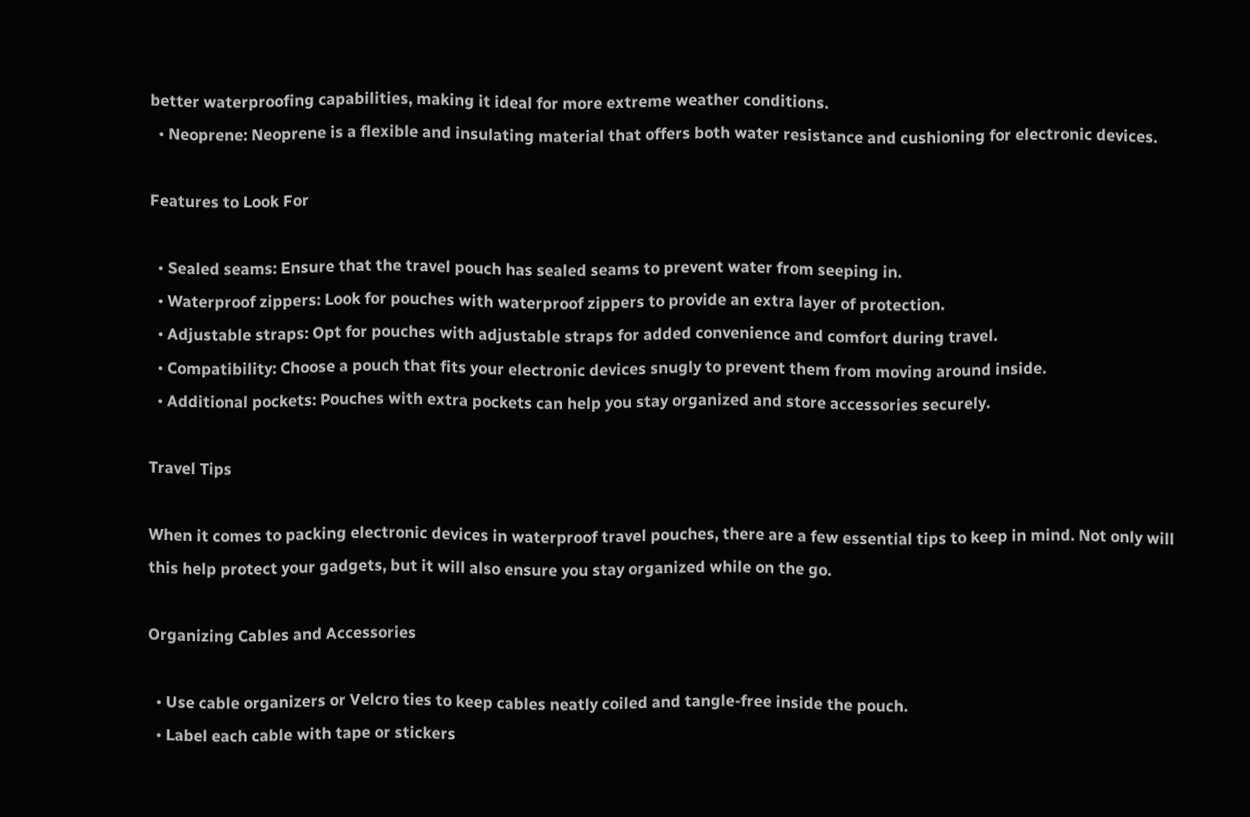better waterproofing capabilities, making it ideal for more extreme weather conditions.
  • Neoprene: Neoprene is a flexible and insulating material that offers both water resistance and cushioning for electronic devices.

Features to Look For

  • Sealed seams: Ensure that the travel pouch has sealed seams to prevent water from seeping in.
  • Waterproof zippers: Look for pouches with waterproof zippers to provide an extra layer of protection.
  • Adjustable straps: Opt for pouches with adjustable straps for added convenience and comfort during travel.
  • Compatibility: Choose a pouch that fits your electronic devices snugly to prevent them from moving around inside.
  • Additional pockets: Pouches with extra pockets can help you stay organized and store accessories securely.

Travel Tips

When it comes to packing electronic devices in waterproof travel pouches, there are a few essential tips to keep in mind. Not only will this help protect your gadgets, but it will also ensure you stay organized while on the go.

Organizing Cables and Accessories

  • Use cable organizers or Velcro ties to keep cables neatly coiled and tangle-free inside the pouch.
  • Label each cable with tape or stickers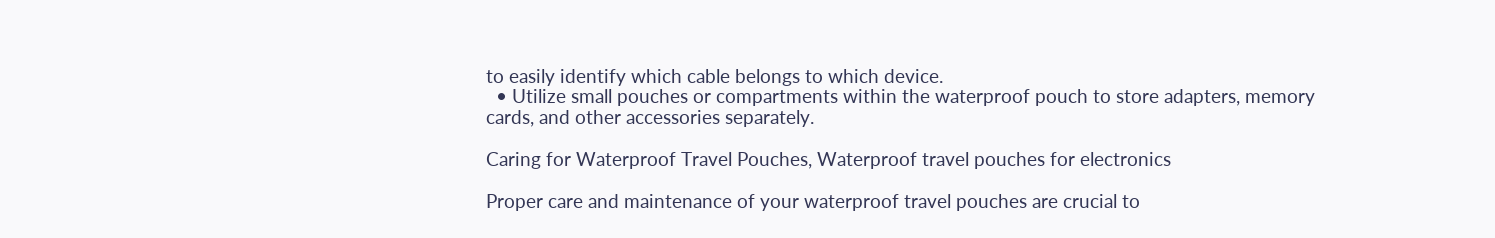to easily identify which cable belongs to which device.
  • Utilize small pouches or compartments within the waterproof pouch to store adapters, memory cards, and other accessories separately.

Caring for Waterproof Travel Pouches, Waterproof travel pouches for electronics

Proper care and maintenance of your waterproof travel pouches are crucial to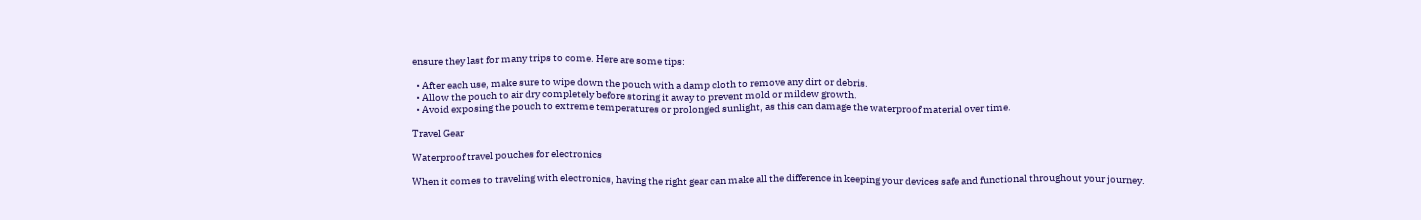ensure they last for many trips to come. Here are some tips:

  • After each use, make sure to wipe down the pouch with a damp cloth to remove any dirt or debris.
  • Allow the pouch to air dry completely before storing it away to prevent mold or mildew growth.
  • Avoid exposing the pouch to extreme temperatures or prolonged sunlight, as this can damage the waterproof material over time.

Travel Gear

Waterproof travel pouches for electronics

When it comes to traveling with electronics, having the right gear can make all the difference in keeping your devices safe and functional throughout your journey.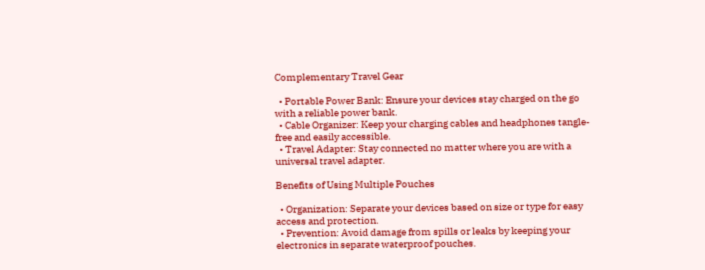Complementary Travel Gear

  • Portable Power Bank: Ensure your devices stay charged on the go with a reliable power bank.
  • Cable Organizer: Keep your charging cables and headphones tangle-free and easily accessible.
  • Travel Adapter: Stay connected no matter where you are with a universal travel adapter.

Benefits of Using Multiple Pouches

  • Organization: Separate your devices based on size or type for easy access and protection.
  • Prevention: Avoid damage from spills or leaks by keeping your electronics in separate waterproof pouches.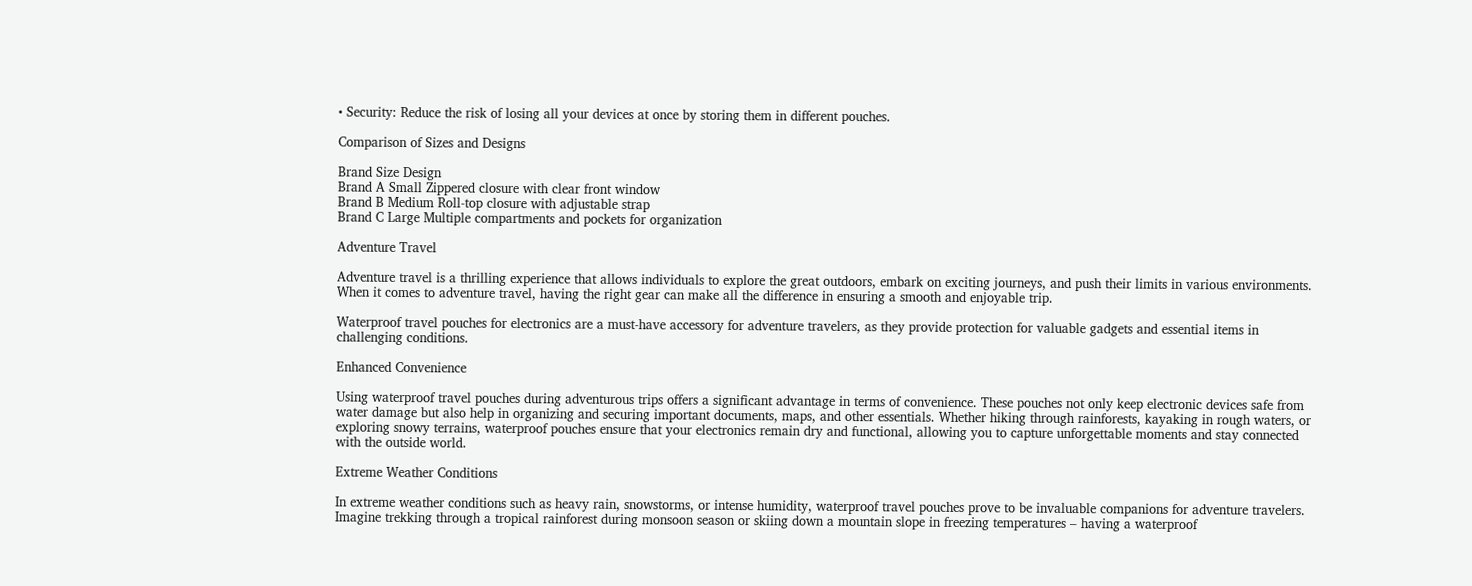• Security: Reduce the risk of losing all your devices at once by storing them in different pouches.

Comparison of Sizes and Designs

Brand Size Design
Brand A Small Zippered closure with clear front window
Brand B Medium Roll-top closure with adjustable strap
Brand C Large Multiple compartments and pockets for organization

Adventure Travel

Adventure travel is a thrilling experience that allows individuals to explore the great outdoors, embark on exciting journeys, and push their limits in various environments. When it comes to adventure travel, having the right gear can make all the difference in ensuring a smooth and enjoyable trip.

Waterproof travel pouches for electronics are a must-have accessory for adventure travelers, as they provide protection for valuable gadgets and essential items in challenging conditions.

Enhanced Convenience

Using waterproof travel pouches during adventurous trips offers a significant advantage in terms of convenience. These pouches not only keep electronic devices safe from water damage but also help in organizing and securing important documents, maps, and other essentials. Whether hiking through rainforests, kayaking in rough waters, or exploring snowy terrains, waterproof pouches ensure that your electronics remain dry and functional, allowing you to capture unforgettable moments and stay connected with the outside world.

Extreme Weather Conditions

In extreme weather conditions such as heavy rain, snowstorms, or intense humidity, waterproof travel pouches prove to be invaluable companions for adventure travelers. Imagine trekking through a tropical rainforest during monsoon season or skiing down a mountain slope in freezing temperatures – having a waterproof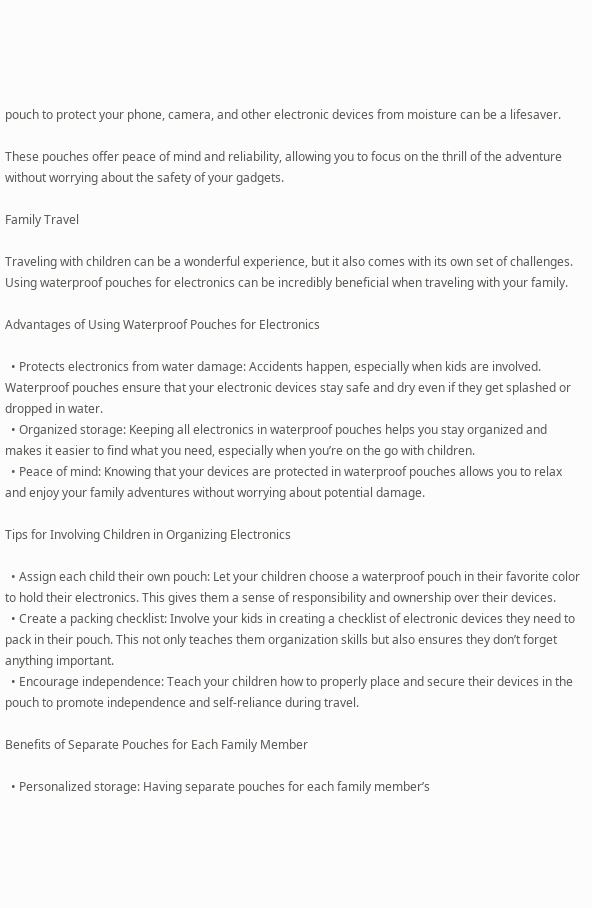pouch to protect your phone, camera, and other electronic devices from moisture can be a lifesaver.

These pouches offer peace of mind and reliability, allowing you to focus on the thrill of the adventure without worrying about the safety of your gadgets.

Family Travel

Traveling with children can be a wonderful experience, but it also comes with its own set of challenges. Using waterproof pouches for electronics can be incredibly beneficial when traveling with your family.

Advantages of Using Waterproof Pouches for Electronics

  • Protects electronics from water damage: Accidents happen, especially when kids are involved. Waterproof pouches ensure that your electronic devices stay safe and dry even if they get splashed or dropped in water.
  • Organized storage: Keeping all electronics in waterproof pouches helps you stay organized and makes it easier to find what you need, especially when you’re on the go with children.
  • Peace of mind: Knowing that your devices are protected in waterproof pouches allows you to relax and enjoy your family adventures without worrying about potential damage.

Tips for Involving Children in Organizing Electronics

  • Assign each child their own pouch: Let your children choose a waterproof pouch in their favorite color to hold their electronics. This gives them a sense of responsibility and ownership over their devices.
  • Create a packing checklist: Involve your kids in creating a checklist of electronic devices they need to pack in their pouch. This not only teaches them organization skills but also ensures they don’t forget anything important.
  • Encourage independence: Teach your children how to properly place and secure their devices in the pouch to promote independence and self-reliance during travel.

Benefits of Separate Pouches for Each Family Member

  • Personalized storage: Having separate pouches for each family member’s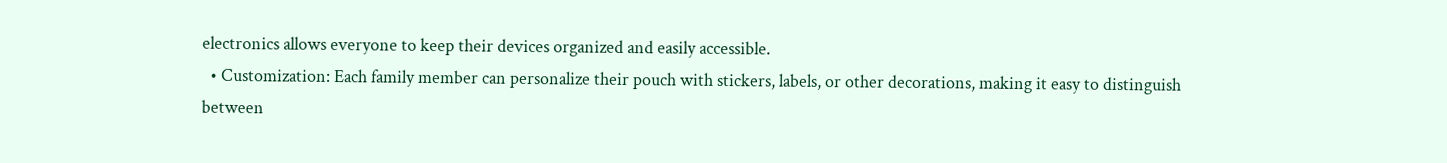electronics allows everyone to keep their devices organized and easily accessible.
  • Customization: Each family member can personalize their pouch with stickers, labels, or other decorations, making it easy to distinguish between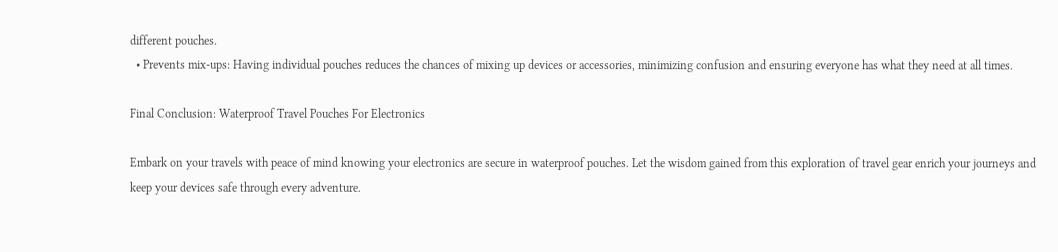different pouches.
  • Prevents mix-ups: Having individual pouches reduces the chances of mixing up devices or accessories, minimizing confusion and ensuring everyone has what they need at all times.

Final Conclusion: Waterproof Travel Pouches For Electronics

Embark on your travels with peace of mind knowing your electronics are secure in waterproof pouches. Let the wisdom gained from this exploration of travel gear enrich your journeys and keep your devices safe through every adventure.